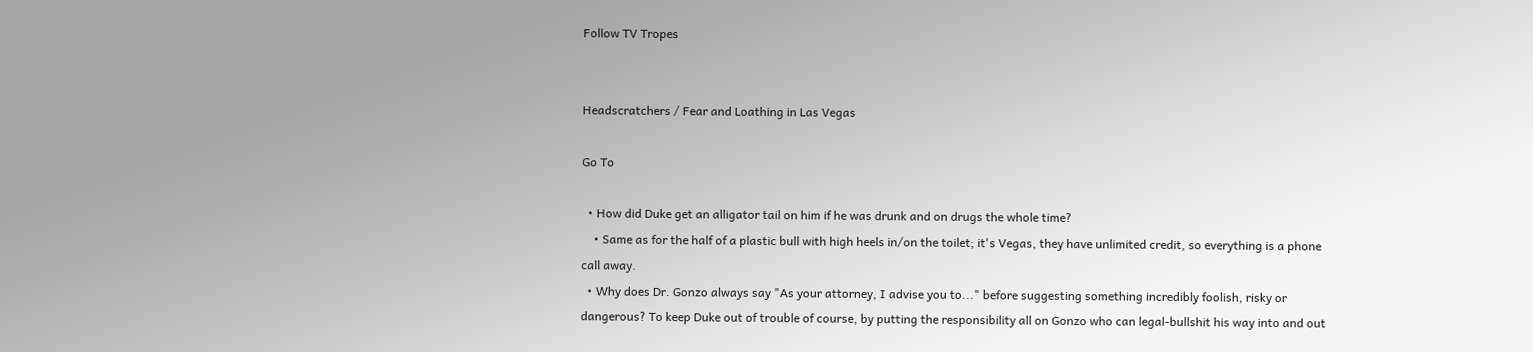Follow TV Tropes


Headscratchers / Fear and Loathing in Las Vegas

Go To

  • How did Duke get an alligator tail on him if he was drunk and on drugs the whole time?
    • Same as for the half of a plastic bull with high heels in/on the toilet; it's Vegas, they have unlimited credit, so everything is a phone call away.
  • Why does Dr. Gonzo always say "As your attorney, I advise you to..." before suggesting something incredibly foolish, risky or dangerous? To keep Duke out of trouble of course, by putting the responsibility all on Gonzo who can legal-bullshit his way into and out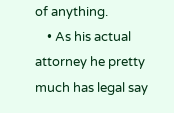of anything.
    • As his actual attorney he pretty much has legal say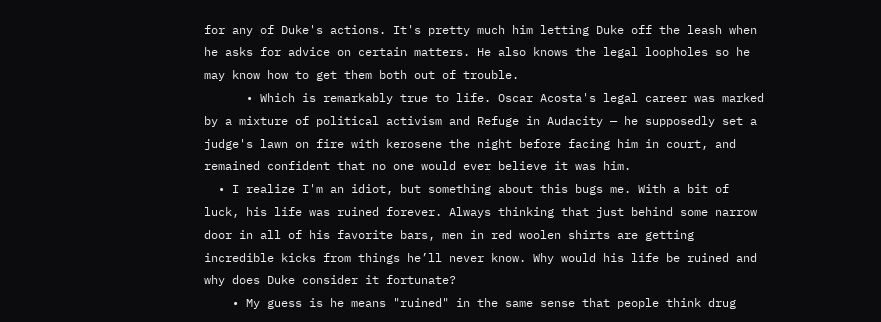for any of Duke's actions. It's pretty much him letting Duke off the leash when he asks for advice on certain matters. He also knows the legal loopholes so he may know how to get them both out of trouble.
      • Which is remarkably true to life. Oscar Acosta's legal career was marked by a mixture of political activism and Refuge in Audacity — he supposedly set a judge's lawn on fire with kerosene the night before facing him in court, and remained confident that no one would ever believe it was him.
  • I realize I'm an idiot, but something about this bugs me. With a bit of luck, his life was ruined forever. Always thinking that just behind some narrow door in all of his favorite bars, men in red woolen shirts are getting incredible kicks from things he’ll never know. Why would his life be ruined and why does Duke consider it fortunate?
    • My guess is he means "ruined" in the same sense that people think drug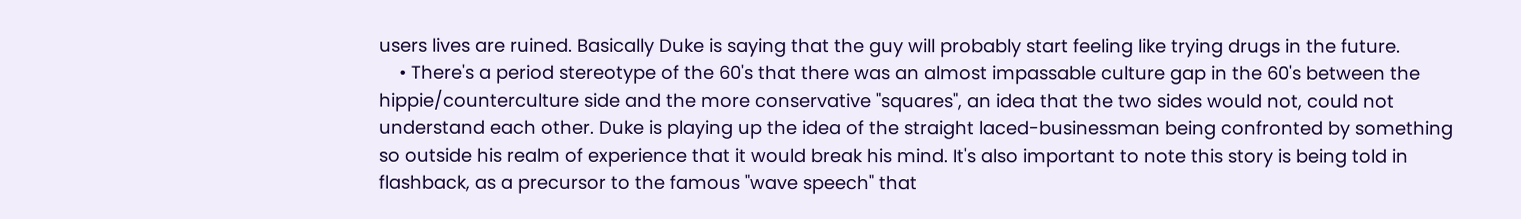users lives are ruined. Basically Duke is saying that the guy will probably start feeling like trying drugs in the future.
    • There's a period stereotype of the 60's that there was an almost impassable culture gap in the 60's between the hippie/counterculture side and the more conservative "squares", an idea that the two sides would not, could not understand each other. Duke is playing up the idea of the straight laced-businessman being confronted by something so outside his realm of experience that it would break his mind. It's also important to note this story is being told in flashback, as a precursor to the famous "wave speech" that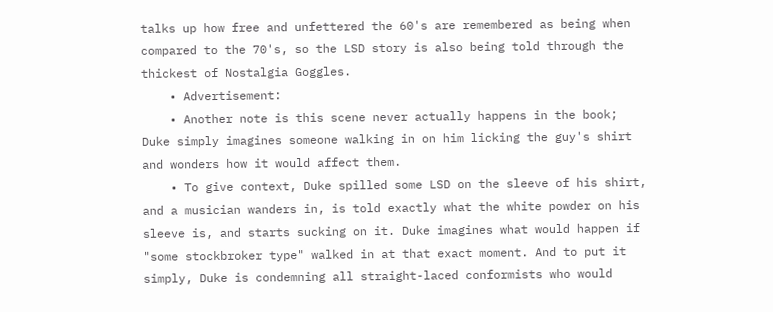talks up how free and unfettered the 60's are remembered as being when compared to the 70's, so the LSD story is also being told through the thickest of Nostalgia Goggles.
    • Advertisement:
    • Another note is this scene never actually happens in the book; Duke simply imagines someone walking in on him licking the guy's shirt and wonders how it would affect them.
    • To give context, Duke spilled some LSD on the sleeve of his shirt, and a musician wanders in, is told exactly what the white powder on his sleeve is, and starts sucking on it. Duke imagines what would happen if "some stockbroker type" walked in at that exact moment. And to put it simply, Duke is condemning all straight-laced conformists who would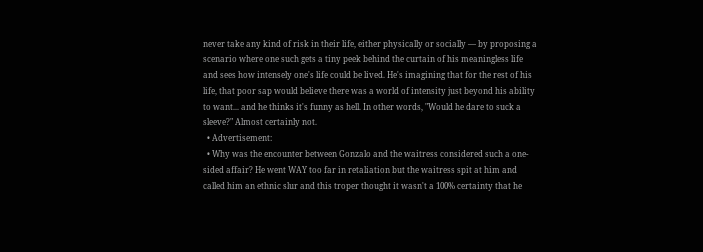never take any kind of risk in their life, either physically or socially — by proposing a scenario where one such gets a tiny peek behind the curtain of his meaningless life and sees how intensely one's life could be lived. He's imagining that for the rest of his life, that poor sap would believe there was a world of intensity just beyond his ability to want... and he thinks it's funny as hell. In other words, "Would he dare to suck a sleeve?" Almost certainly not.
  • Advertisement:
  • Why was the encounter between Gonzalo and the waitress considered such a one-sided affair? He went WAY too far in retaliation but the waitress spit at him and called him an ethnic slur and this troper thought it wasn't a 100% certainty that he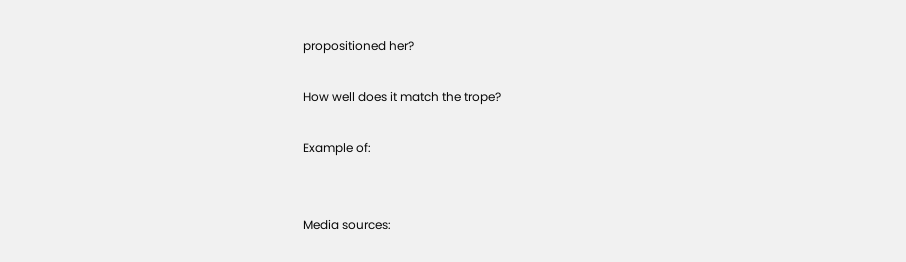propositioned her?

How well does it match the trope?

Example of:


Media sources: